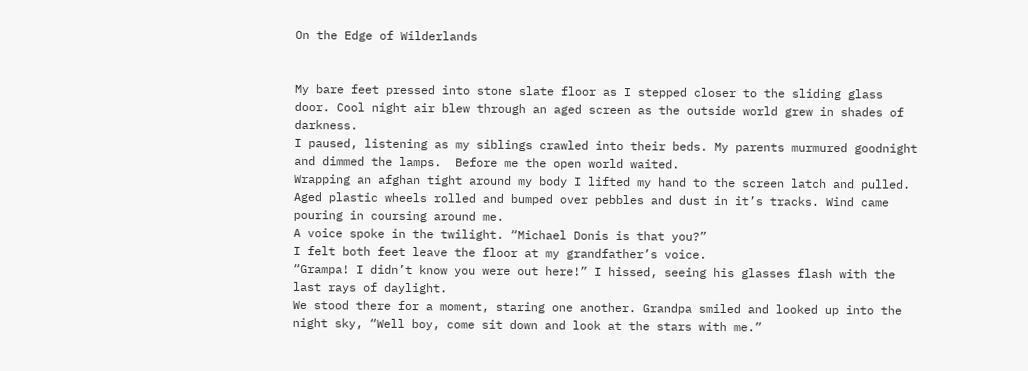On the Edge of Wilderlands


My bare feet pressed into stone slate floor as I stepped closer to the sliding glass door. Cool night air blew through an aged screen as the outside world grew in shades of darkness.
I paused, listening as my siblings crawled into their beds. My parents murmured goodnight and dimmed the lamps.  Before me the open world waited.
Wrapping an afghan tight around my body I lifted my hand to the screen latch and pulled. Aged plastic wheels rolled and bumped over pebbles and dust in it’s tracks. Wind came pouring in coursing around me.
A voice spoke in the twilight. “Michael Donis is that you?”
I felt both feet leave the floor at my grandfather’s voice.
“Grampa! I didn’t know you were out here!” I hissed, seeing his glasses flash with the last rays of daylight.
We stood there for a moment, staring one another. Grandpa smiled and looked up into the night sky, “Well boy, come sit down and look at the stars with me.”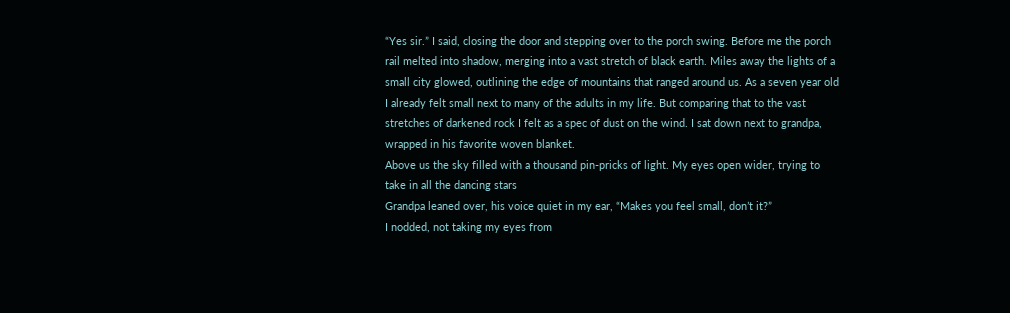“Yes sir.” I said, closing the door and stepping over to the porch swing. Before me the porch rail melted into shadow, merging into a vast stretch of black earth. Miles away the lights of a small city glowed, outlining the edge of mountains that ranged around us. As a seven year old I already felt small next to many of the adults in my life. But comparing that to the vast stretches of darkened rock I felt as a spec of dust on the wind. I sat down next to grandpa, wrapped in his favorite woven blanket.
Above us the sky filled with a thousand pin-pricks of light. My eyes open wider, trying to take in all the dancing stars
Grandpa leaned over, his voice quiet in my ear, “Makes you feel small, don’t it?”
I nodded, not taking my eyes from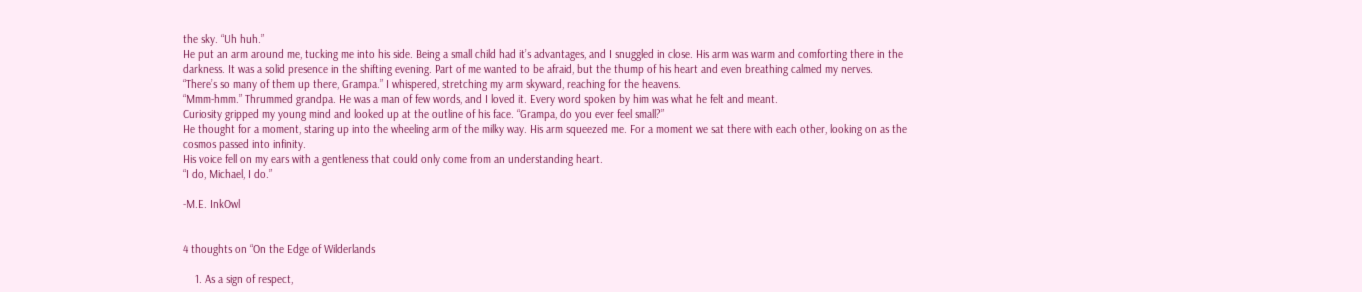the sky. “Uh huh.”
He put an arm around me, tucking me into his side. Being a small child had it’s advantages, and I snuggled in close. His arm was warm and comforting there in the darkness. It was a solid presence in the shifting evening. Part of me wanted to be afraid, but the thump of his heart and even breathing calmed my nerves.
“There’s so many of them up there, Grampa.” I whispered, stretching my arm skyward, reaching for the heavens.
“Mmm-hmm.” Thrummed grandpa. He was a man of few words, and I loved it. Every word spoken by him was what he felt and meant.
Curiosity gripped my young mind and looked up at the outline of his face. “Grampa, do you ever feel small?”
He thought for a moment, staring up into the wheeling arm of the milky way. His arm squeezed me. For a moment we sat there with each other, looking on as the cosmos passed into infinity.
His voice fell on my ears with a gentleness that could only come from an understanding heart.
“I do, Michael, I do.”

-M.E. InkOwl


4 thoughts on “On the Edge of Wilderlands

    1. As a sign of respect,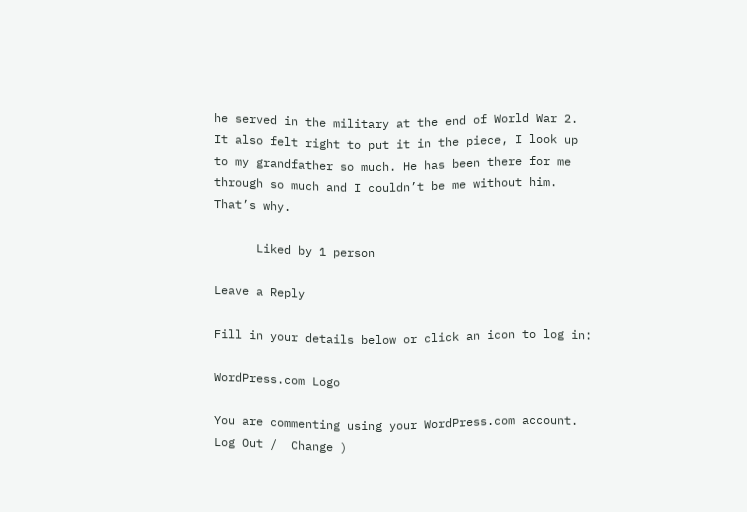he served in the military at the end of World War 2. It also felt right to put it in the piece, I look up to my grandfather so much. He has been there for me through so much and I couldn’t be me without him. That’s why.

      Liked by 1 person

Leave a Reply

Fill in your details below or click an icon to log in:

WordPress.com Logo

You are commenting using your WordPress.com account. Log Out /  Change )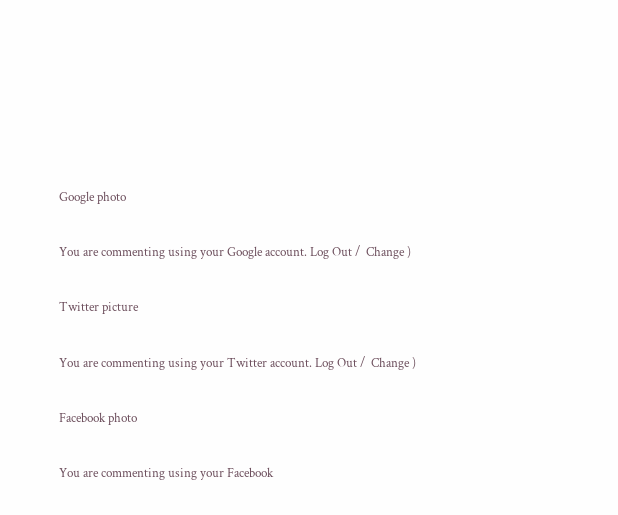Google photo

You are commenting using your Google account. Log Out /  Change )

Twitter picture

You are commenting using your Twitter account. Log Out /  Change )

Facebook photo

You are commenting using your Facebook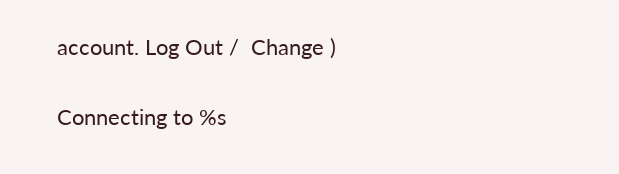account. Log Out /  Change )

Connecting to %s